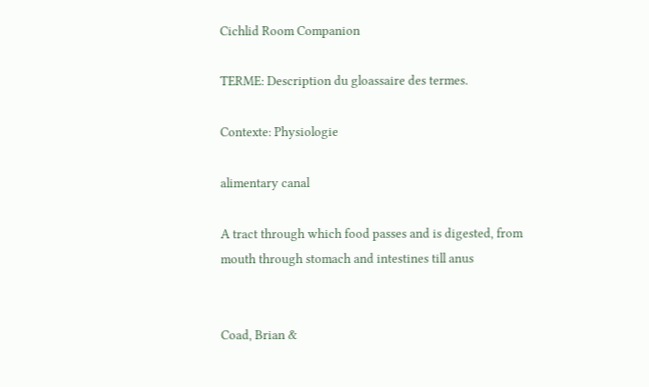Cichlid Room Companion

TERME: Description du gloassaire des termes.

Contexte: Physiologie

alimentary canal

A tract through which food passes and is digested, from mouth through stomach and intestines till anus


Coad, Brian &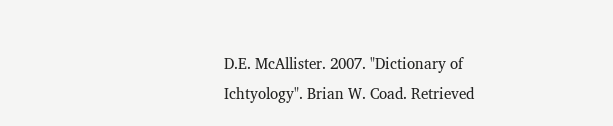D.E. McAllister. 2007. "Dictionary of Ichtyology". Brian W. Coad. Retrieved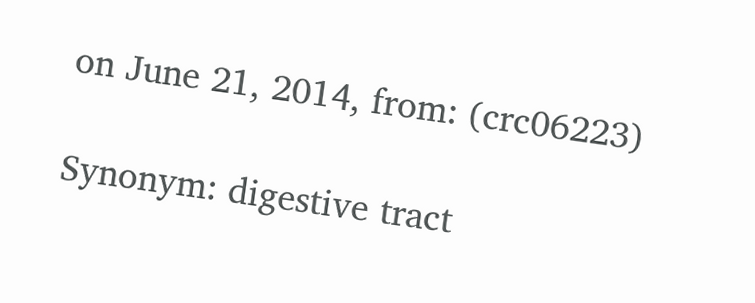on June 21, 2014, from: (crc06223)

Synonym: digestive tract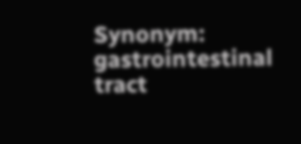Synonym: gastrointestinal tract